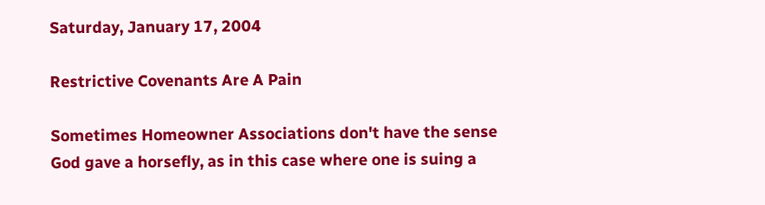Saturday, January 17, 2004

Restrictive Covenants Are A Pain

Sometimes Homeowner Associations don't have the sense God gave a horsefly, as in this case where one is suing a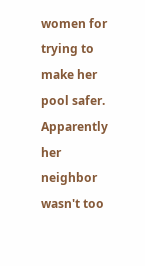women for trying to make her pool safer. Apparently her neighbor wasn't too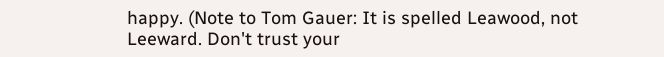happy. (Note to Tom Gauer: It is spelled Leawood, not Leeward. Don't trust your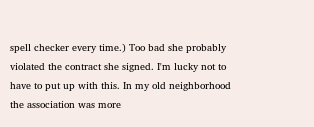spell checker every time.) Too bad she probably violated the contract she signed. I'm lucky not to have to put up with this. In my old neighborhood the association was more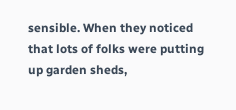sensible. When they noticed that lots of folks were putting up garden sheds,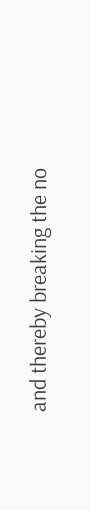and thereby breaking the no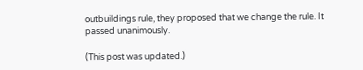outbuildings rule, they proposed that we change the rule. It passed unanimously.

(This post was updated.)